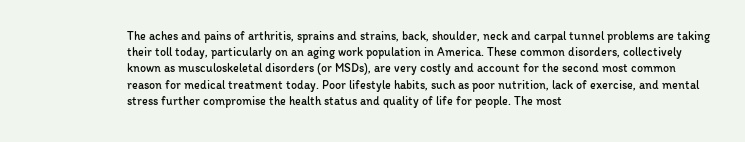The aches and pains of arthritis, sprains and strains, back, shoulder, neck and carpal tunnel problems are taking their toll today, particularly on an aging work population in America. These common disorders, collectively known as musculoskeletal disorders (or MSDs), are very costly and account for the second most common reason for medical treatment today. Poor lifestyle habits, such as poor nutrition, lack of exercise, and mental stress further compromise the health status and quality of life for people. The most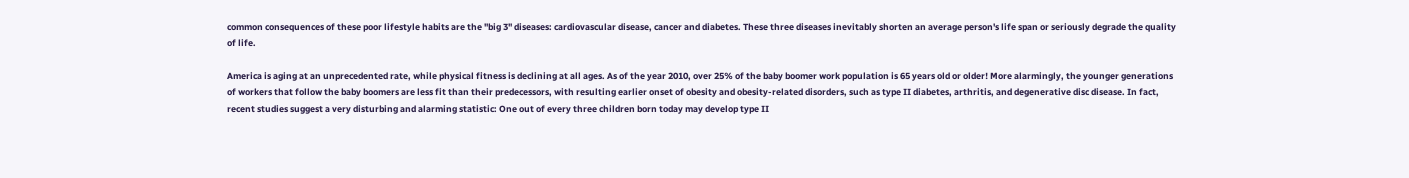common consequences of these poor lifestyle habits are the "big 3" diseases: cardiovascular disease, cancer and diabetes. These three diseases inevitably shorten an average person's life span or seriously degrade the quality of life.

America is aging at an unprecedented rate, while physical fitness is declining at all ages. As of the year 2010, over 25% of the baby boomer work population is 65 years old or older! More alarmingly, the younger generations of workers that follow the baby boomers are less fit than their predecessors, with resulting earlier onset of obesity and obesity-related disorders, such as type II diabetes, arthritis, and degenerative disc disease. In fact, recent studies suggest a very disturbing and alarming statistic: One out of every three children born today may develop type II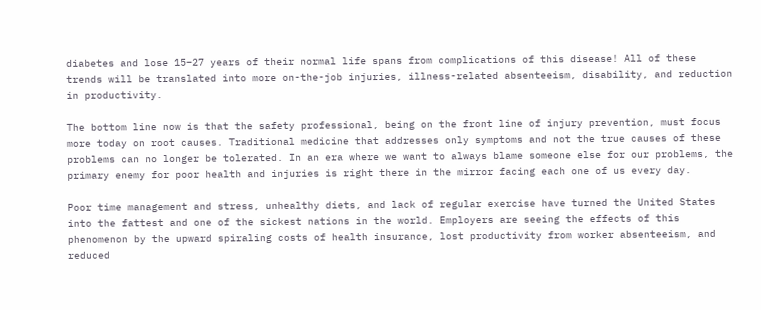diabetes and lose 15–27 years of their normal life spans from complications of this disease! All of these trends will be translated into more on-the-job injuries, illness-related absenteeism, disability, and reduction in productivity.

The bottom line now is that the safety professional, being on the front line of injury prevention, must focus more today on root causes. Traditional medicine that addresses only symptoms and not the true causes of these problems can no longer be tolerated. In an era where we want to always blame someone else for our problems, the primary enemy for poor health and injuries is right there in the mirror facing each one of us every day.

Poor time management and stress, unhealthy diets, and lack of regular exercise have turned the United States into the fattest and one of the sickest nations in the world. Employers are seeing the effects of this phenomenon by the upward spiraling costs of health insurance, lost productivity from worker absenteeism, and reduced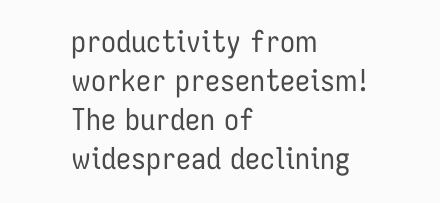productivity from worker presenteeism! The burden of widespread declining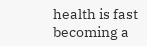health is fast becoming a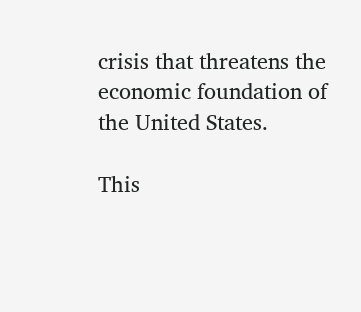crisis that threatens the economic foundation of the United States.

This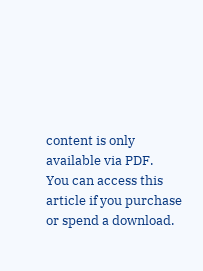content is only available via PDF.
You can access this article if you purchase or spend a download.